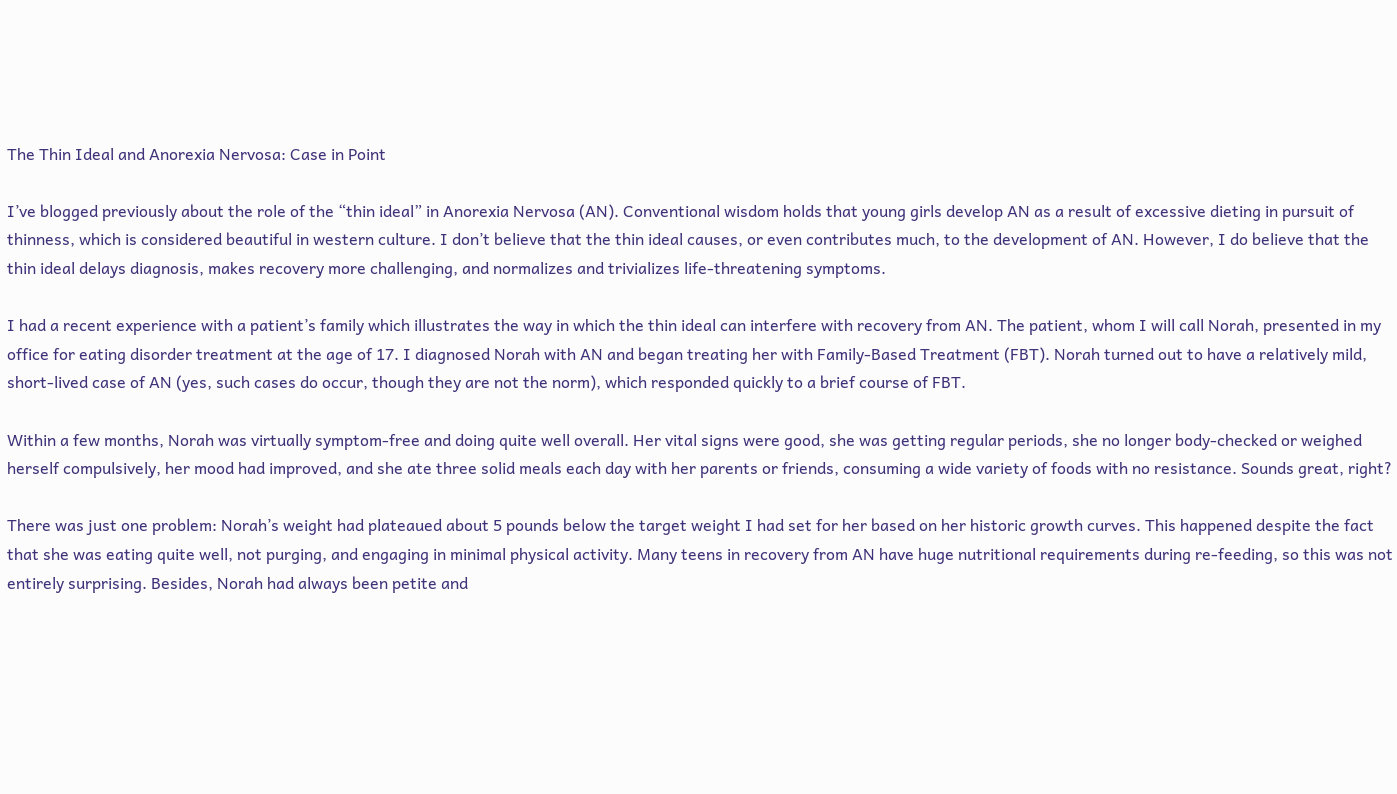The Thin Ideal and Anorexia Nervosa: Case in Point

I’ve blogged previously about the role of the “thin ideal” in Anorexia Nervosa (AN). Conventional wisdom holds that young girls develop AN as a result of excessive dieting in pursuit of thinness, which is considered beautiful in western culture. I don’t believe that the thin ideal causes, or even contributes much, to the development of AN. However, I do believe that the thin ideal delays diagnosis, makes recovery more challenging, and normalizes and trivializes life-threatening symptoms.

I had a recent experience with a patient’s family which illustrates the way in which the thin ideal can interfere with recovery from AN. The patient, whom I will call Norah, presented in my office for eating disorder treatment at the age of 17. I diagnosed Norah with AN and began treating her with Family-Based Treatment (FBT). Norah turned out to have a relatively mild, short-lived case of AN (yes, such cases do occur, though they are not the norm), which responded quickly to a brief course of FBT.

Within a few months, Norah was virtually symptom-free and doing quite well overall. Her vital signs were good, she was getting regular periods, she no longer body-checked or weighed herself compulsively, her mood had improved, and she ate three solid meals each day with her parents or friends, consuming a wide variety of foods with no resistance. Sounds great, right?

There was just one problem: Norah’s weight had plateaued about 5 pounds below the target weight I had set for her based on her historic growth curves. This happened despite the fact that she was eating quite well, not purging, and engaging in minimal physical activity. Many teens in recovery from AN have huge nutritional requirements during re-feeding, so this was not entirely surprising. Besides, Norah had always been petite and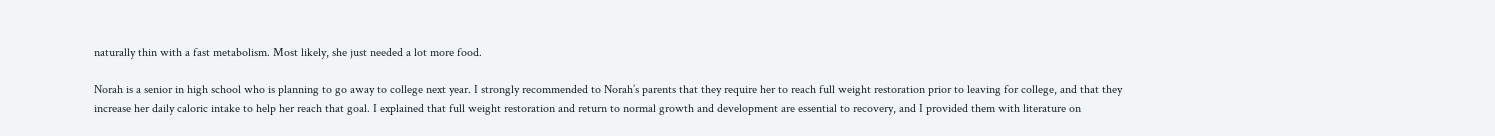naturally thin with a fast metabolism. Most likely, she just needed a lot more food.

Norah is a senior in high school who is planning to go away to college next year. I strongly recommended to Norah’s parents that they require her to reach full weight restoration prior to leaving for college, and that they increase her daily caloric intake to help her reach that goal. I explained that full weight restoration and return to normal growth and development are essential to recovery, and I provided them with literature on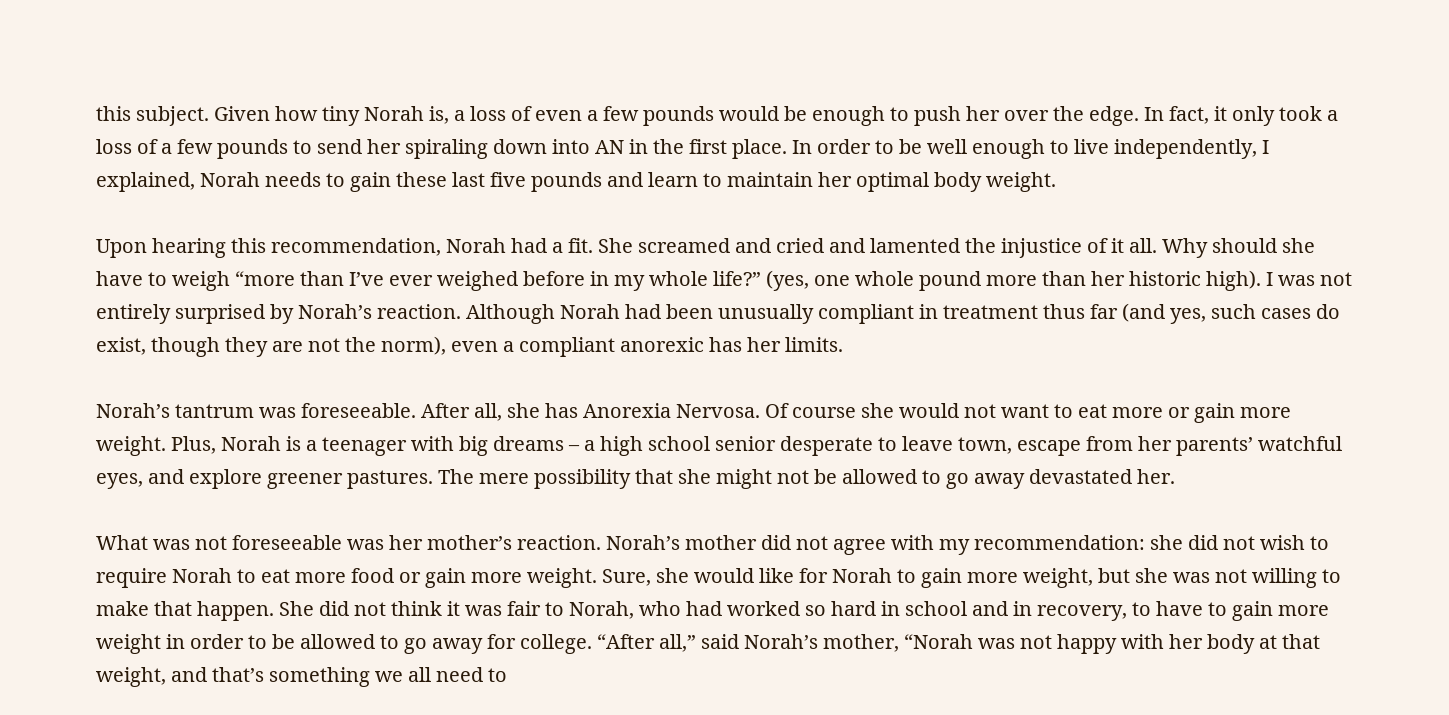this subject. Given how tiny Norah is, a loss of even a few pounds would be enough to push her over the edge. In fact, it only took a loss of a few pounds to send her spiraling down into AN in the first place. In order to be well enough to live independently, I explained, Norah needs to gain these last five pounds and learn to maintain her optimal body weight.

Upon hearing this recommendation, Norah had a fit. She screamed and cried and lamented the injustice of it all. Why should she have to weigh “more than I’ve ever weighed before in my whole life?” (yes, one whole pound more than her historic high). I was not entirely surprised by Norah’s reaction. Although Norah had been unusually compliant in treatment thus far (and yes, such cases do exist, though they are not the norm), even a compliant anorexic has her limits.

Norah’s tantrum was foreseeable. After all, she has Anorexia Nervosa. Of course she would not want to eat more or gain more weight. Plus, Norah is a teenager with big dreams – a high school senior desperate to leave town, escape from her parents’ watchful eyes, and explore greener pastures. The mere possibility that she might not be allowed to go away devastated her.

What was not foreseeable was her mother’s reaction. Norah’s mother did not agree with my recommendation: she did not wish to require Norah to eat more food or gain more weight. Sure, she would like for Norah to gain more weight, but she was not willing to make that happen. She did not think it was fair to Norah, who had worked so hard in school and in recovery, to have to gain more weight in order to be allowed to go away for college. “After all,” said Norah’s mother, “Norah was not happy with her body at that weight, and that’s something we all need to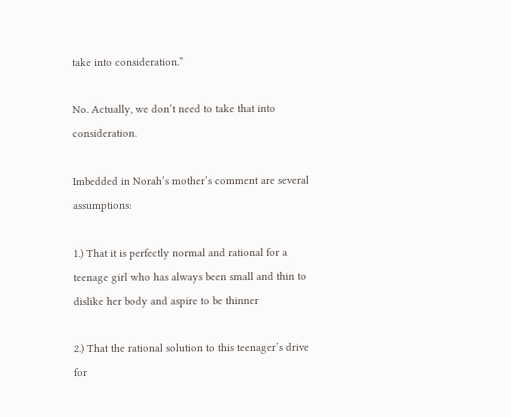take into consideration.”

No. Actually, we don’t need to take that into consideration.

Imbedded in Norah’s mother’s comment are several assumptions:

1.) That it is perfectly normal and rational for a teenage girl who has always been small and thin to dislike her body and aspire to be thinner

2.) That the rational solution to this teenager’s drive for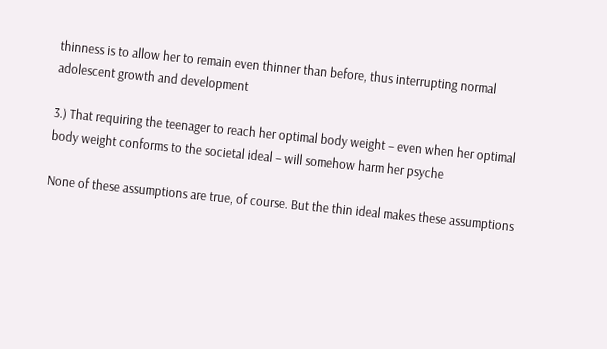thinness is to allow her to remain even thinner than before, thus interrupting normal adolescent growth and development

3.) That requiring the teenager to reach her optimal body weight – even when her optimal body weight conforms to the societal ideal – will somehow harm her psyche

None of these assumptions are true, of course. But the thin ideal makes these assumptions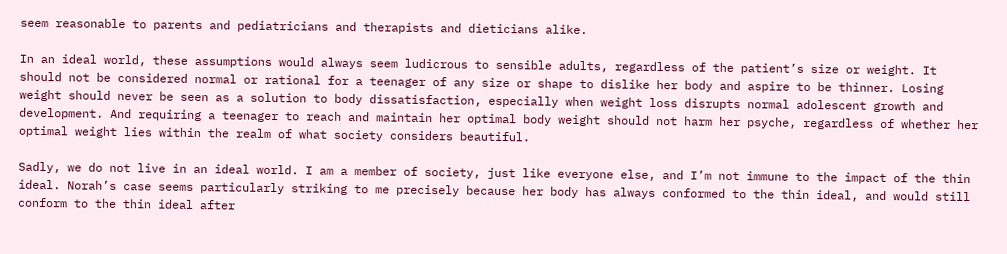seem reasonable to parents and pediatricians and therapists and dieticians alike.

In an ideal world, these assumptions would always seem ludicrous to sensible adults, regardless of the patient’s size or weight. It should not be considered normal or rational for a teenager of any size or shape to dislike her body and aspire to be thinner. Losing weight should never be seen as a solution to body dissatisfaction, especially when weight loss disrupts normal adolescent growth and development. And requiring a teenager to reach and maintain her optimal body weight should not harm her psyche, regardless of whether her optimal weight lies within the realm of what society considers beautiful.

Sadly, we do not live in an ideal world. I am a member of society, just like everyone else, and I’m not immune to the impact of the thin ideal. Norah’s case seems particularly striking to me precisely because her body has always conformed to the thin ideal, and would still conform to the thin ideal after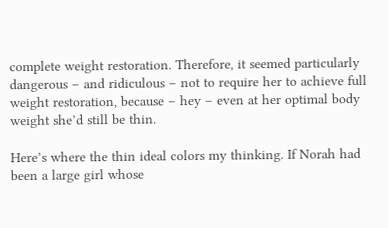complete weight restoration. Therefore, it seemed particularly dangerous – and ridiculous – not to require her to achieve full weight restoration, because – hey – even at her optimal body weight she’d still be thin.

Here’s where the thin ideal colors my thinking. If Norah had been a large girl whose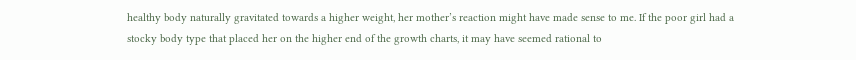healthy body naturally gravitated towards a higher weight, her mother’s reaction might have made sense to me. If the poor girl had a stocky body type that placed her on the higher end of the growth charts, it may have seemed rational to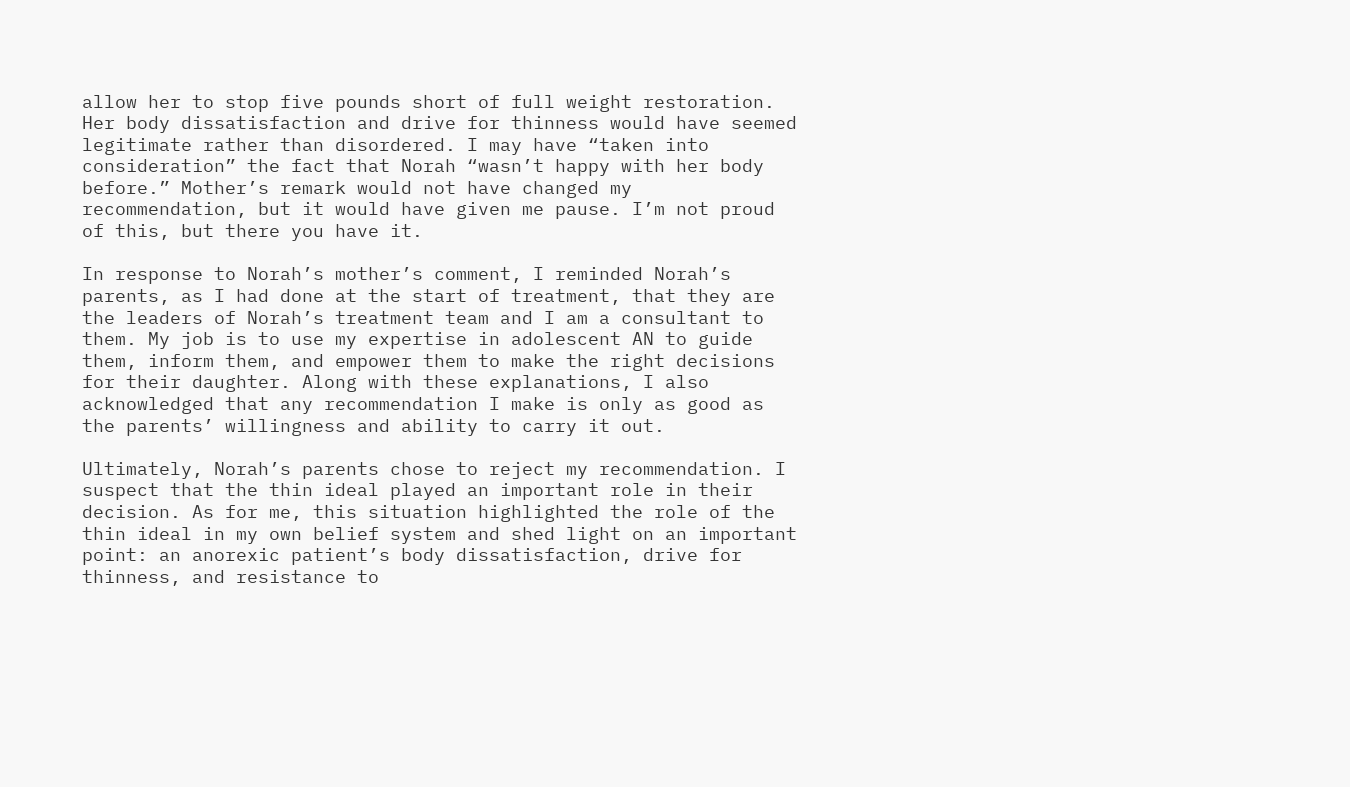allow her to stop five pounds short of full weight restoration. Her body dissatisfaction and drive for thinness would have seemed legitimate rather than disordered. I may have “taken into consideration” the fact that Norah “wasn’t happy with her body before.” Mother’s remark would not have changed my recommendation, but it would have given me pause. I’m not proud of this, but there you have it.

In response to Norah’s mother’s comment, I reminded Norah’s parents, as I had done at the start of treatment, that they are the leaders of Norah’s treatment team and I am a consultant to them. My job is to use my expertise in adolescent AN to guide them, inform them, and empower them to make the right decisions for their daughter. Along with these explanations, I also acknowledged that any recommendation I make is only as good as the parents’ willingness and ability to carry it out.

Ultimately, Norah’s parents chose to reject my recommendation. I suspect that the thin ideal played an important role in their decision. As for me, this situation highlighted the role of the thin ideal in my own belief system and shed light on an important point: an anorexic patient’s body dissatisfaction, drive for thinness, and resistance to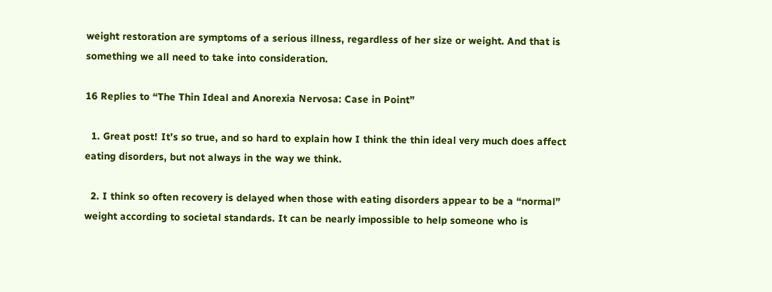weight restoration are symptoms of a serious illness, regardless of her size or weight. And that is something we all need to take into consideration.

16 Replies to “The Thin Ideal and Anorexia Nervosa: Case in Point”

  1. Great post! It’s so true, and so hard to explain how I think the thin ideal very much does affect eating disorders, but not always in the way we think.

  2. I think so often recovery is delayed when those with eating disorders appear to be a “normal” weight according to societal standards. It can be nearly impossible to help someone who is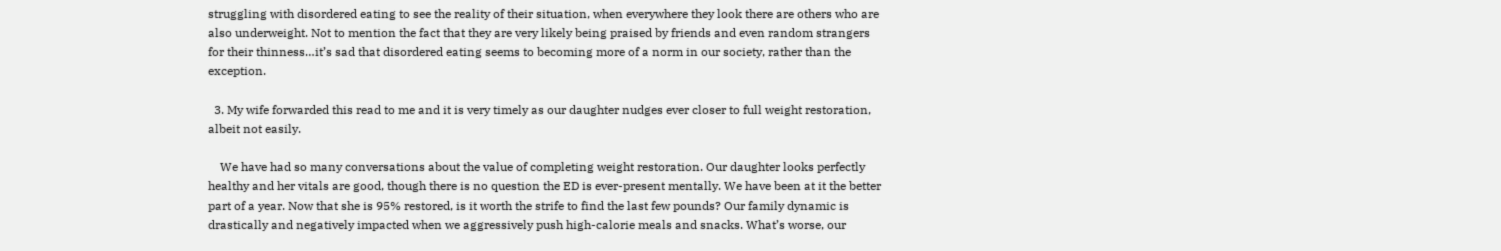struggling with disordered eating to see the reality of their situation, when everywhere they look there are others who are also underweight. Not to mention the fact that they are very likely being praised by friends and even random strangers for their thinness…it’s sad that disordered eating seems to becoming more of a norm in our society, rather than the exception.

  3. My wife forwarded this read to me and it is very timely as our daughter nudges ever closer to full weight restoration, albeit not easily.

    We have had so many conversations about the value of completing weight restoration. Our daughter looks perfectly healthy and her vitals are good, though there is no question the ED is ever-present mentally. We have been at it the better part of a year. Now that she is 95% restored, is it worth the strife to find the last few pounds? Our family dynamic is drastically and negatively impacted when we aggressively push high-calorie meals and snacks. What’s worse, our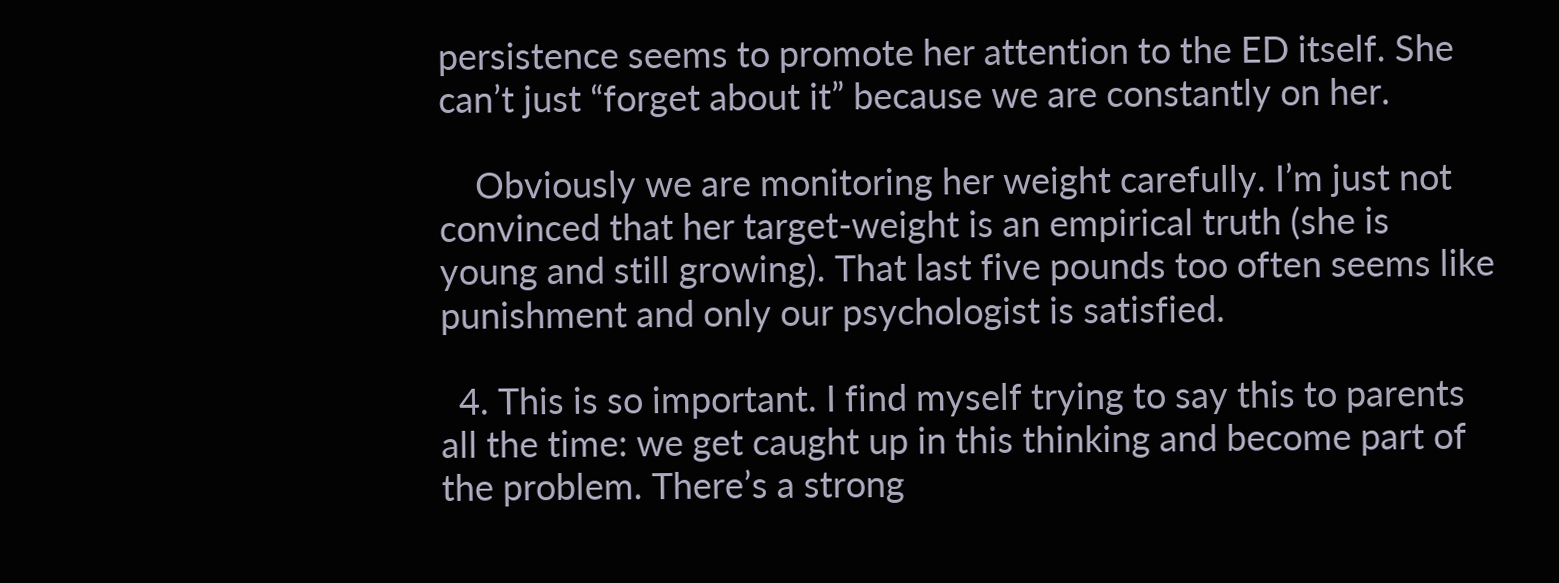persistence seems to promote her attention to the ED itself. She can’t just “forget about it” because we are constantly on her.

    Obviously we are monitoring her weight carefully. I’m just not convinced that her target-weight is an empirical truth (she is young and still growing). That last five pounds too often seems like punishment and only our psychologist is satisfied.

  4. This is so important. I find myself trying to say this to parents all the time: we get caught up in this thinking and become part of the problem. There’s a strong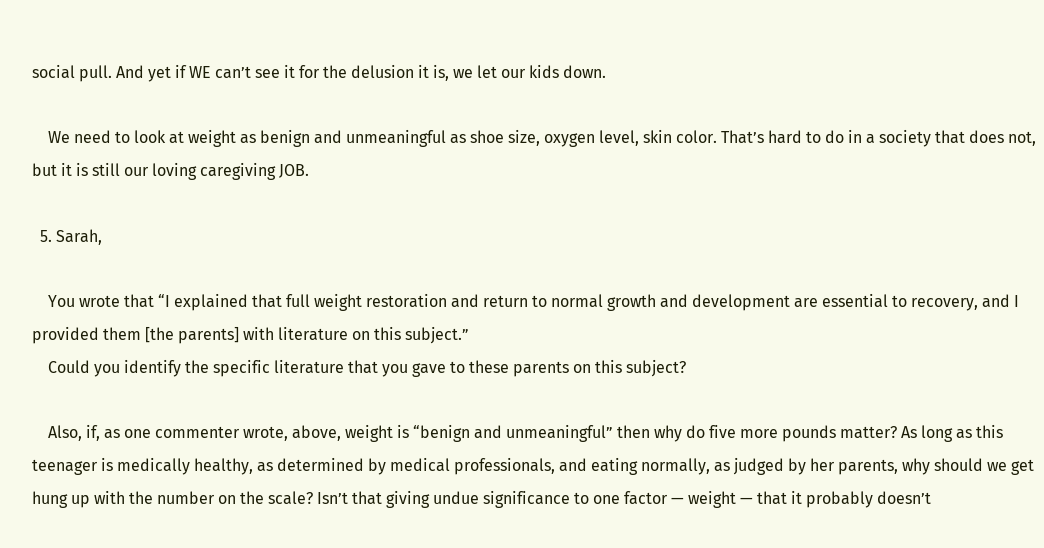social pull. And yet if WE can’t see it for the delusion it is, we let our kids down.

    We need to look at weight as benign and unmeaningful as shoe size, oxygen level, skin color. That’s hard to do in a society that does not, but it is still our loving caregiving JOB.

  5. Sarah,

    You wrote that “I explained that full weight restoration and return to normal growth and development are essential to recovery, and I provided them [the parents] with literature on this subject.”
    Could you identify the specific literature that you gave to these parents on this subject?

    Also, if, as one commenter wrote, above, weight is “benign and unmeaningful” then why do five more pounds matter? As long as this teenager is medically healthy, as determined by medical professionals, and eating normally, as judged by her parents, why should we get hung up with the number on the scale? Isn’t that giving undue significance to one factor — weight — that it probably doesn’t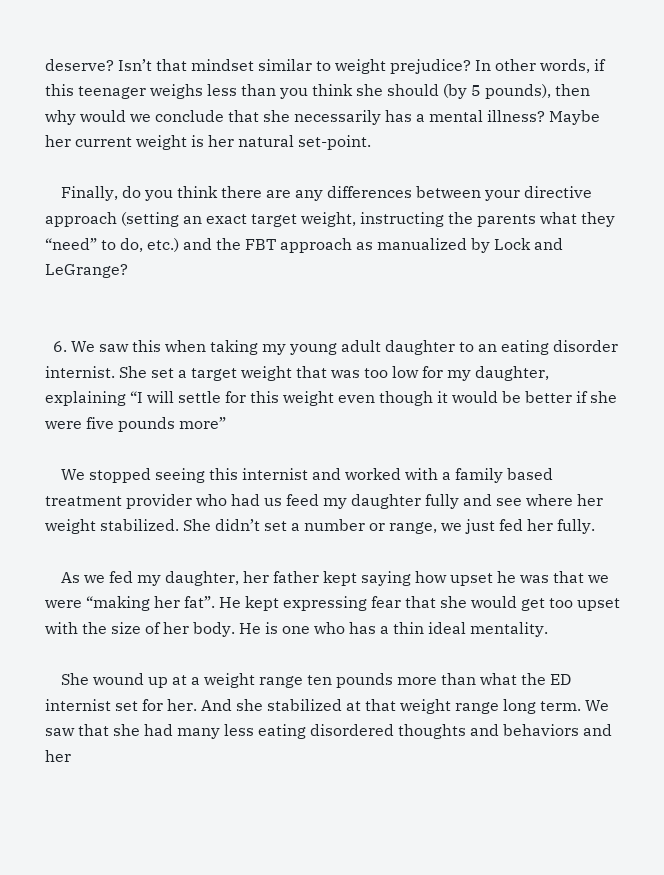deserve? Isn’t that mindset similar to weight prejudice? In other words, if this teenager weighs less than you think she should (by 5 pounds), then why would we conclude that she necessarily has a mental illness? Maybe her current weight is her natural set-point.

    Finally, do you think there are any differences between your directive approach (setting an exact target weight, instructing the parents what they “need” to do, etc.) and the FBT approach as manualized by Lock and LeGrange?


  6. We saw this when taking my young adult daughter to an eating disorder internist. She set a target weight that was too low for my daughter, explaining “I will settle for this weight even though it would be better if she were five pounds more”

    We stopped seeing this internist and worked with a family based treatment provider who had us feed my daughter fully and see where her weight stabilized. She didn’t set a number or range, we just fed her fully.

    As we fed my daughter, her father kept saying how upset he was that we were “making her fat”. He kept expressing fear that she would get too upset with the size of her body. He is one who has a thin ideal mentality.

    She wound up at a weight range ten pounds more than what the ED internist set for her. And she stabilized at that weight range long term. We saw that she had many less eating disordered thoughts and behaviors and her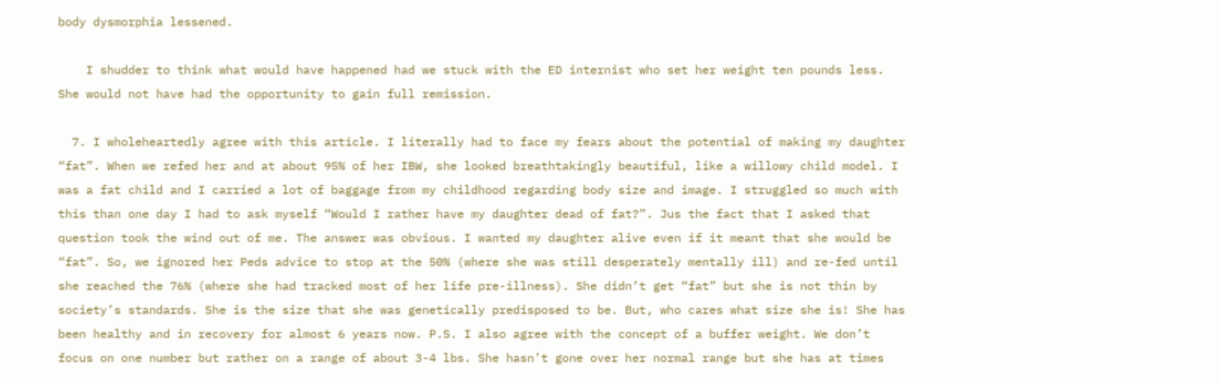body dysmorphia lessened.

    I shudder to think what would have happened had we stuck with the ED internist who set her weight ten pounds less. She would not have had the opportunity to gain full remission.

  7. I wholeheartedly agree with this article. I literally had to face my fears about the potential of making my daughter “fat”. When we refed her and at about 95% of her IBW, she looked breathtakingly beautiful, like a willowy child model. I was a fat child and I carried a lot of baggage from my childhood regarding body size and image. I struggled so much with this than one day I had to ask myself “Would I rather have my daughter dead of fat?”. Jus the fact that I asked that question took the wind out of me. The answer was obvious. I wanted my daughter alive even if it meant that she would be “fat”. So, we ignored her Peds advice to stop at the 50% (where she was still desperately mentally ill) and re-fed until she reached the 76% (where she had tracked most of her life pre-illness). She didn’t get “fat” but she is not thin by society’s standards. She is the size that she was genetically predisposed to be. But, who cares what size she is! She has been healthy and in recovery for almost 6 years now. P.S. I also agree with the concept of a buffer weight. We don’t focus on one number but rather on a range of about 3-4 lbs. She hasn’t gone over her normal range but she has at times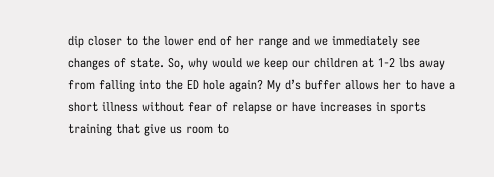dip closer to the lower end of her range and we immediately see changes of state. So, why would we keep our children at 1-2 lbs away from falling into the ED hole again? My d’s buffer allows her to have a short illness without fear of relapse or have increases in sports training that give us room to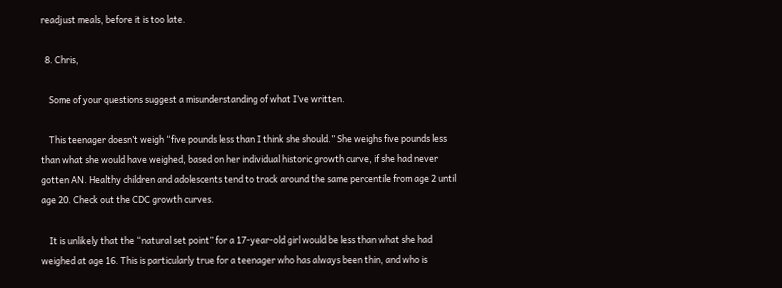readjust meals, before it is too late.

  8. Chris,

    Some of your questions suggest a misunderstanding of what I’ve written.

    This teenager doesn’t weigh “five pounds less than I think she should.” She weighs five pounds less than what she would have weighed, based on her individual historic growth curve, if she had never gotten AN. Healthy children and adolescents tend to track around the same percentile from age 2 until age 20. Check out the CDC growth curves.

    It is unlikely that the “natural set point” for a 17-year-old girl would be less than what she had weighed at age 16. This is particularly true for a teenager who has always been thin, and who is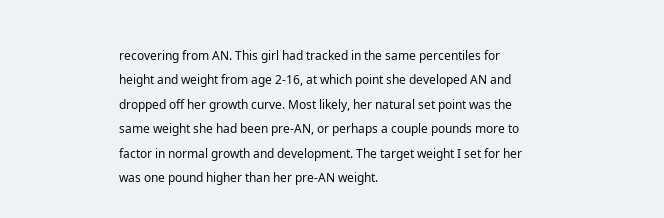recovering from AN. This girl had tracked in the same percentiles for height and weight from age 2-16, at which point she developed AN and dropped off her growth curve. Most likely, her natural set point was the same weight she had been pre-AN, or perhaps a couple pounds more to factor in normal growth and development. The target weight I set for her was one pound higher than her pre-AN weight.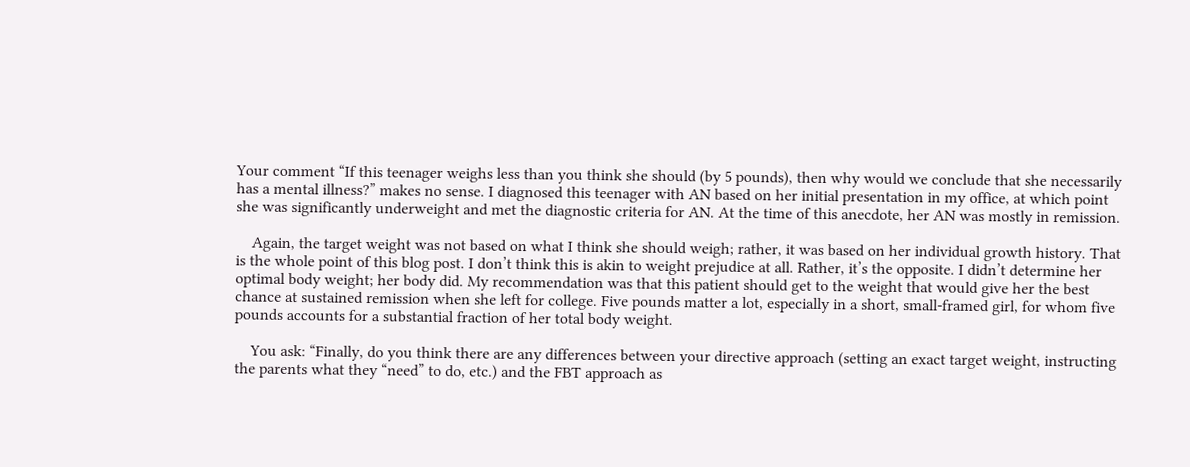Your comment “If this teenager weighs less than you think she should (by 5 pounds), then why would we conclude that she necessarily has a mental illness?” makes no sense. I diagnosed this teenager with AN based on her initial presentation in my office, at which point she was significantly underweight and met the diagnostic criteria for AN. At the time of this anecdote, her AN was mostly in remission.

    Again, the target weight was not based on what I think she should weigh; rather, it was based on her individual growth history. That is the whole point of this blog post. I don’t think this is akin to weight prejudice at all. Rather, it’s the opposite. I didn’t determine her optimal body weight; her body did. My recommendation was that this patient should get to the weight that would give her the best chance at sustained remission when she left for college. Five pounds matter a lot, especially in a short, small-framed girl, for whom five pounds accounts for a substantial fraction of her total body weight.

    You ask: “Finally, do you think there are any differences between your directive approach (setting an exact target weight, instructing the parents what they “need” to do, etc.) and the FBT approach as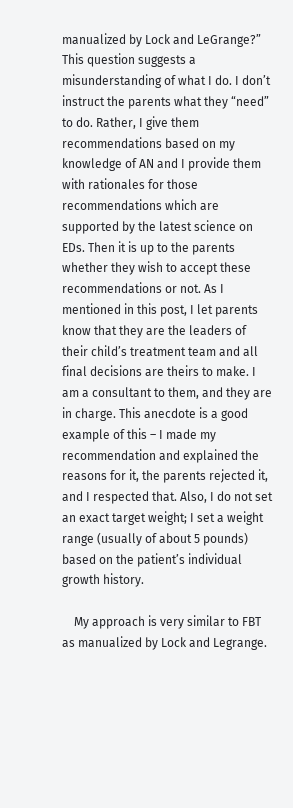manualized by Lock and LeGrange?” This question suggests a misunderstanding of what I do. I don’t instruct the parents what they “need” to do. Rather, I give them recommendations based on my knowledge of AN and I provide them with rationales for those recommendations which are supported by the latest science on EDs. Then it is up to the parents whether they wish to accept these recommendations or not. As I mentioned in this post, I let parents know that they are the leaders of their child’s treatment team and all final decisions are theirs to make. I am a consultant to them, and they are in charge. This anecdote is a good example of this – I made my recommendation and explained the reasons for it, the parents rejected it, and I respected that. Also, I do not set an exact target weight; I set a weight range (usually of about 5 pounds) based on the patient’s individual growth history.

    My approach is very similar to FBT as manualized by Lock and Legrange.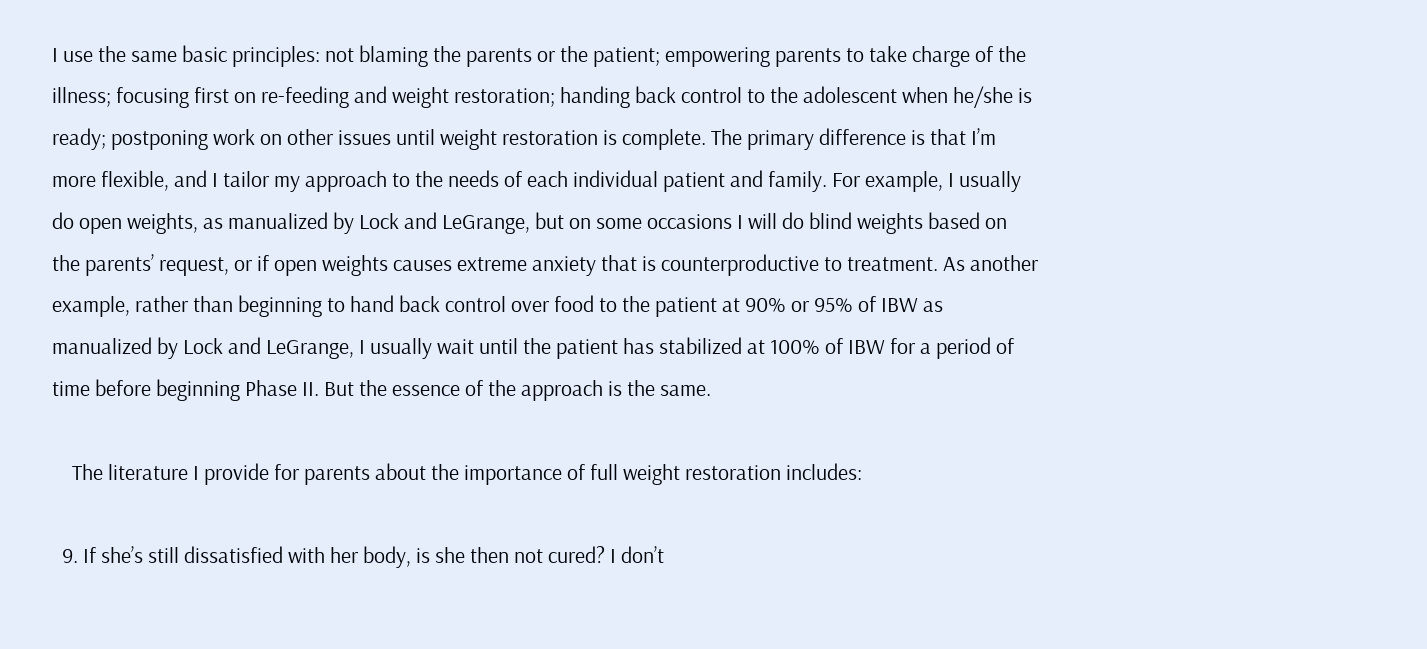I use the same basic principles: not blaming the parents or the patient; empowering parents to take charge of the illness; focusing first on re-feeding and weight restoration; handing back control to the adolescent when he/she is ready; postponing work on other issues until weight restoration is complete. The primary difference is that I’m more flexible, and I tailor my approach to the needs of each individual patient and family. For example, I usually do open weights, as manualized by Lock and LeGrange, but on some occasions I will do blind weights based on the parents’ request, or if open weights causes extreme anxiety that is counterproductive to treatment. As another example, rather than beginning to hand back control over food to the patient at 90% or 95% of IBW as manualized by Lock and LeGrange, I usually wait until the patient has stabilized at 100% of IBW for a period of time before beginning Phase II. But the essence of the approach is the same.

    The literature I provide for parents about the importance of full weight restoration includes:

  9. If she’s still dissatisfied with her body, is she then not cured? I don’t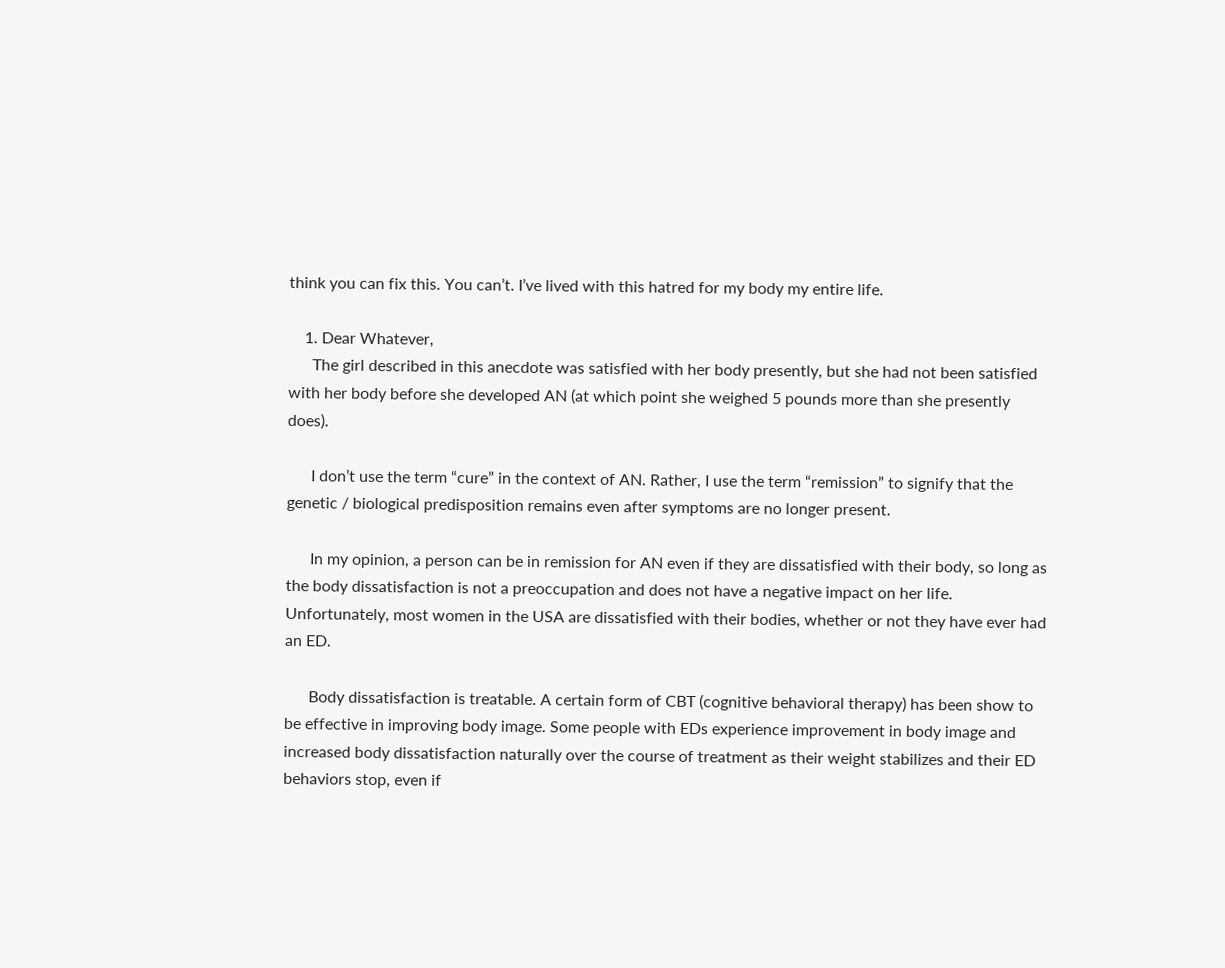think you can fix this. You can’t. I’ve lived with this hatred for my body my entire life.

    1. Dear Whatever,
      The girl described in this anecdote was satisfied with her body presently, but she had not been satisfied with her body before she developed AN (at which point she weighed 5 pounds more than she presently does).

      I don’t use the term “cure” in the context of AN. Rather, I use the term “remission” to signify that the genetic / biological predisposition remains even after symptoms are no longer present.

      In my opinion, a person can be in remission for AN even if they are dissatisfied with their body, so long as the body dissatisfaction is not a preoccupation and does not have a negative impact on her life. Unfortunately, most women in the USA are dissatisfied with their bodies, whether or not they have ever had an ED.

      Body dissatisfaction is treatable. A certain form of CBT (cognitive behavioral therapy) has been show to be effective in improving body image. Some people with EDs experience improvement in body image and increased body dissatisfaction naturally over the course of treatment as their weight stabilizes and their ED behaviors stop, even if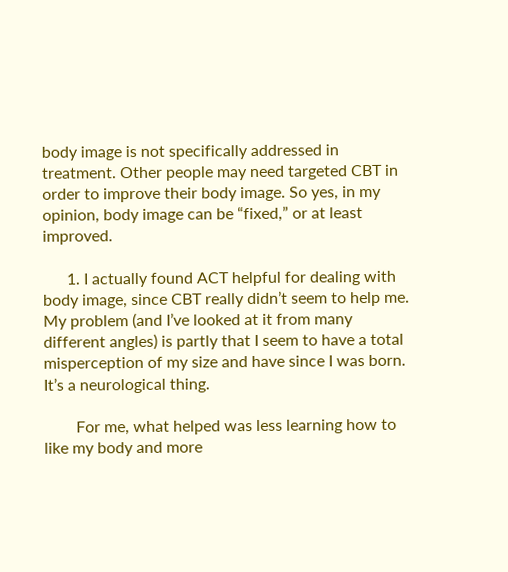body image is not specifically addressed in treatment. Other people may need targeted CBT in order to improve their body image. So yes, in my opinion, body image can be “fixed,” or at least improved.

      1. I actually found ACT helpful for dealing with body image, since CBT really didn’t seem to help me. My problem (and I’ve looked at it from many different angles) is partly that I seem to have a total misperception of my size and have since I was born. It’s a neurological thing.

        For me, what helped was less learning how to like my body and more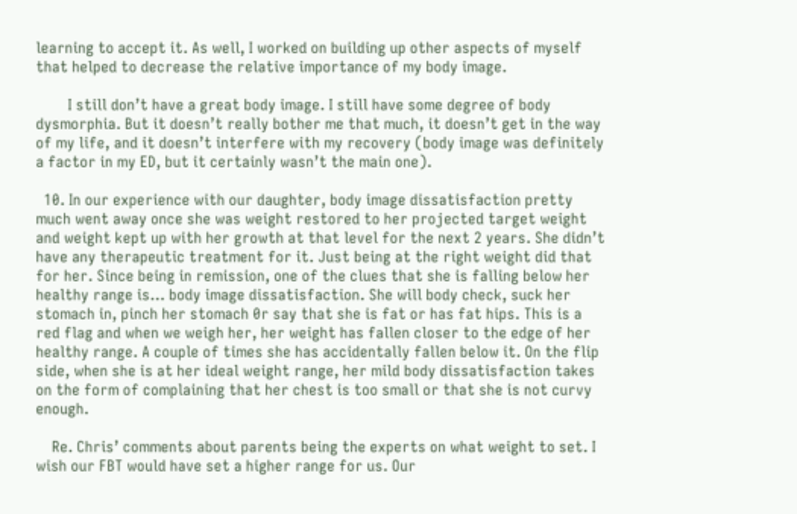learning to accept it. As well, I worked on building up other aspects of myself that helped to decrease the relative importance of my body image.

        I still don’t have a great body image. I still have some degree of body dysmorphia. But it doesn’t really bother me that much, it doesn’t get in the way of my life, and it doesn’t interfere with my recovery (body image was definitely a factor in my ED, but it certainly wasn’t the main one).

  10. In our experience with our daughter, body image dissatisfaction pretty much went away once she was weight restored to her projected target weight and weight kept up with her growth at that level for the next 2 years. She didn’t have any therapeutic treatment for it. Just being at the right weight did that for her. Since being in remission, one of the clues that she is falling below her healthy range is… body image dissatisfaction. She will body check, suck her stomach in, pinch her stomach 0r say that she is fat or has fat hips. This is a red flag and when we weigh her, her weight has fallen closer to the edge of her healthy range. A couple of times she has accidentally fallen below it. On the flip side, when she is at her ideal weight range, her mild body dissatisfaction takes on the form of complaining that her chest is too small or that she is not curvy enough.

    Re. Chris’ comments about parents being the experts on what weight to set. I wish our FBT would have set a higher range for us. Our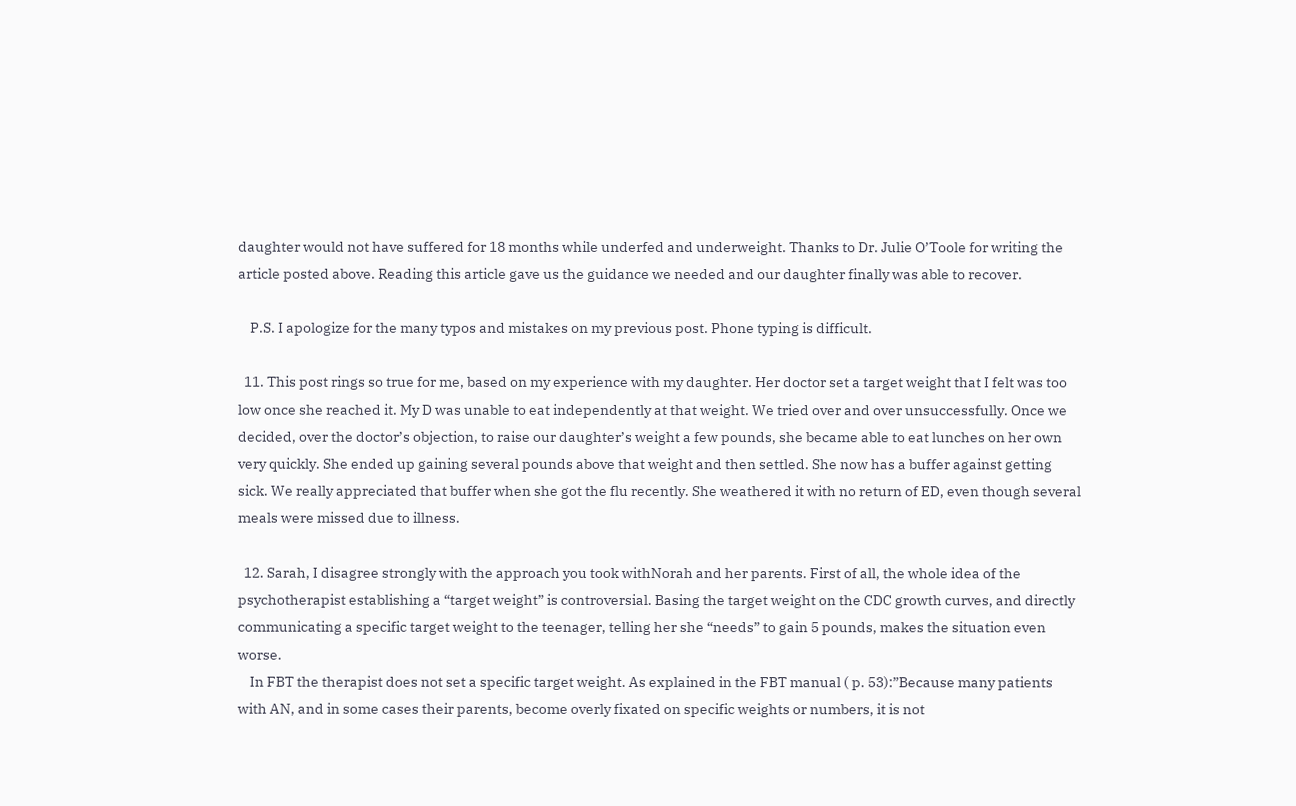daughter would not have suffered for 18 months while underfed and underweight. Thanks to Dr. Julie O’Toole for writing the article posted above. Reading this article gave us the guidance we needed and our daughter finally was able to recover.

    P.S. I apologize for the many typos and mistakes on my previous post. Phone typing is difficult.

  11. This post rings so true for me, based on my experience with my daughter. Her doctor set a target weight that I felt was too low once she reached it. My D was unable to eat independently at that weight. We tried over and over unsuccessfully. Once we decided, over the doctor’s objection, to raise our daughter’s weight a few pounds, she became able to eat lunches on her own very quickly. She ended up gaining several pounds above that weight and then settled. She now has a buffer against getting sick. We really appreciated that buffer when she got the flu recently. She weathered it with no return of ED, even though several meals were missed due to illness.

  12. Sarah, I disagree strongly with the approach you took withNorah and her parents. First of all, the whole idea of the psychotherapist establishing a “target weight” is controversial. Basing the target weight on the CDC growth curves, and directly communicating a specific target weight to the teenager, telling her she “needs” to gain 5 pounds, makes the situation even worse.
    In FBT the therapist does not set a specific target weight. As explained in the FBT manual ( p. 53):”Because many patients with AN, and in some cases their parents, become overly fixated on specific weights or numbers, it is not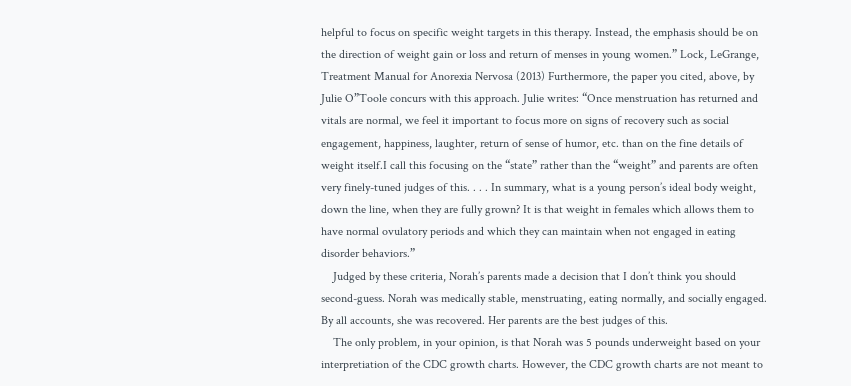helpful to focus on specific weight targets in this therapy. Instead, the emphasis should be on the direction of weight gain or loss and return of menses in young women.” Lock, LeGrange, Treatment Manual for Anorexia Nervosa (2013) Furthermore, the paper you cited, above, by Julie O”Toole concurs with this approach. Julie writes: “Once menstruation has returned and vitals are normal, we feel it important to focus more on signs of recovery such as social engagement, happiness, laughter, return of sense of humor, etc. than on the fine details of weight itself.I call this focusing on the “state” rather than the “weight” and parents are often very finely-tuned judges of this. . . . In summary, what is a young person’s ideal body weight, down the line, when they are fully grown? It is that weight in females which allows them to have normal ovulatory periods and which they can maintain when not engaged in eating disorder behaviors.”
    Judged by these criteria, Norah’s parents made a decision that I don’t think you should second-guess. Norah was medically stable, menstruating, eating normally, and socially engaged. By all accounts, she was recovered. Her parents are the best judges of this.
    The only problem, in your opinion, is that Norah was 5 pounds underweight based on your interpretiation of the CDC growth charts. However, the CDC growth charts are not meant to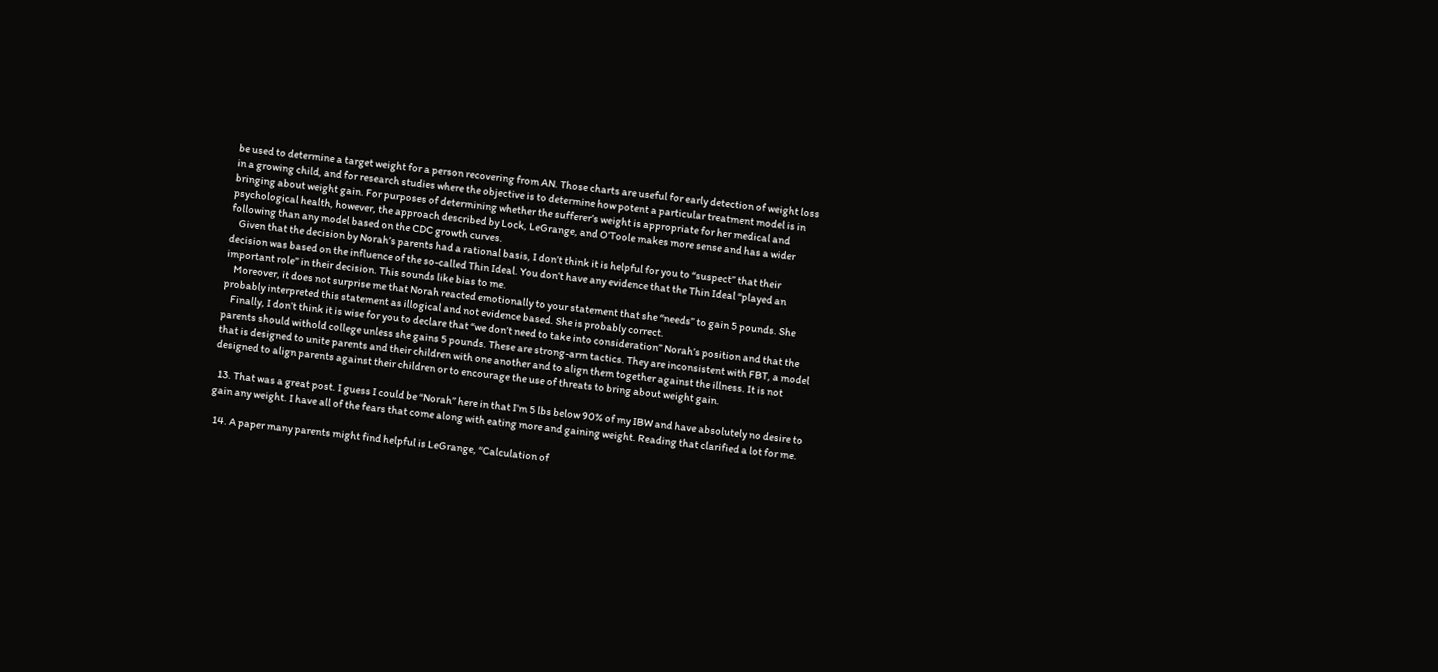be used to determine a target weight for a person recovering from AN. Those charts are useful for early detection of weight loss in a growing child, and for research studies where the objective is to determine how potent a particular treatment model is in bringing about weight gain. For purposes of determining whether the sufferer’s weight is appropriate for her medical and psychological health, however, the approach described by Lock, LeGrange, and O’Toole makes more sense and has a wider following than any model based on the CDC growth curves.
    Given that the decision by Norah’s parents had a rational basis, I don’t think it is helpful for you to “suspect” that their decision was based on the influence of the so-called Thin Ideal. You don’t have any evidence that the Thin Ideal “played an important role” in their decision. This sounds like bias to me.
    Moreover, it does not surprise me that Norah reacted emotionally to your statement that she “needs” to gain 5 pounds. She probably interpreted this statement as illogical and not evidence based. She is probably correct.
    Finally, I don’t think it is wise for you to declare that “we don’t need to take into consideration” Norah’s position and that the parents should withold college unless she gains 5 pounds. These are strong-arm tactics. They are inconsistent with FBT, a model that is designed to unite parents and their children with one another and to align them together against the illness. It is not designed to align parents against their children or to encourage the use of threats to bring about weight gain.

  13. That was a great post. I guess I could be “Norah” here in that I’m 5 lbs below 90% of my IBW and have absolutely no desire to gain any weight. I have all of the fears that come along with eating more and gaining weight. Reading that clarified a lot for me.

  14. A paper many parents might find helpful is LeGrange, “Calculation of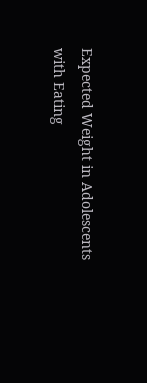Expected Weight in Adolescents with Eating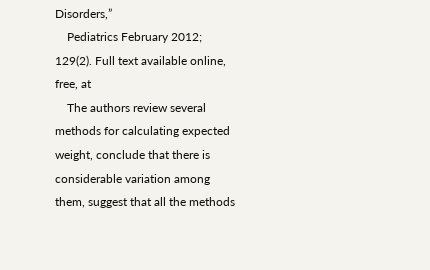Disorders,”
    Pediatrics February 2012; 129(2). Full text available online, free, at
    The authors review several methods for calculating expected weight, conclude that there is considerable variation among them, suggest that all the methods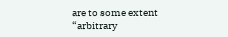are to some extent “arbitrary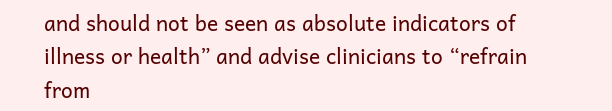and should not be seen as absolute indicators of illness or health” and advise clinicians to “refrain from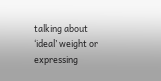talking about ‘ideal’ weight or expressing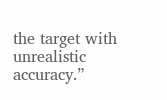the target with unrealistic accuracy.”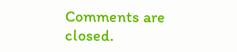Comments are closed.